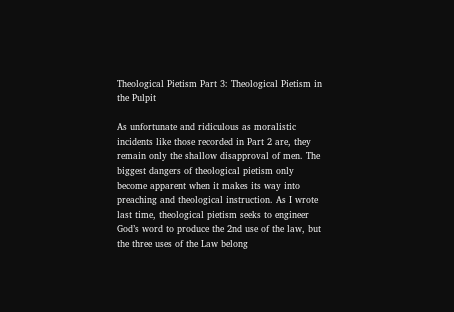Theological Pietism Part 3: Theological Pietism in the Pulpit

As unfortunate and ridiculous as moralistic incidents like those recorded in Part 2 are, they remain only the shallow disapproval of men. The biggest dangers of theological pietism only become apparent when it makes its way into preaching and theological instruction. As I wrote last time, theological pietism seeks to engineer God’s word to produce the 2nd use of the law, but the three uses of the Law belong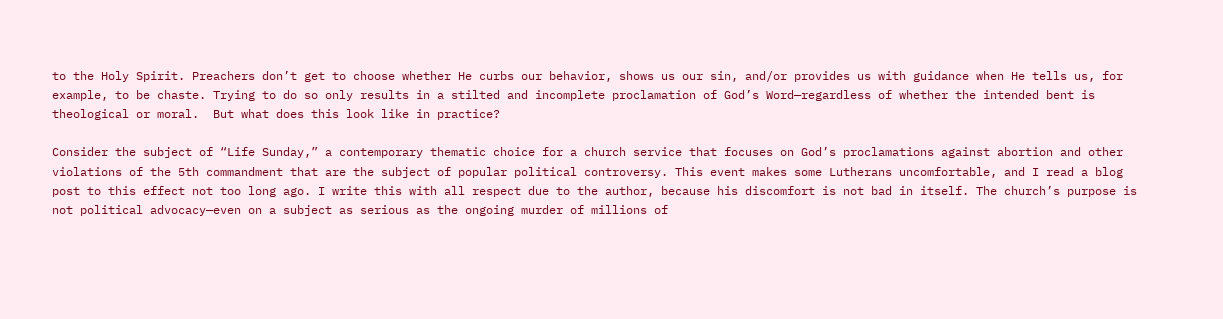to the Holy Spirit. Preachers don’t get to choose whether He curbs our behavior, shows us our sin, and/or provides us with guidance when He tells us, for example, to be chaste. Trying to do so only results in a stilted and incomplete proclamation of God’s Word—regardless of whether the intended bent is theological or moral.  But what does this look like in practice?

Consider the subject of “Life Sunday,” a contemporary thematic choice for a church service that focuses on God’s proclamations against abortion and other violations of the 5th commandment that are the subject of popular political controversy. This event makes some Lutherans uncomfortable, and I read a blog post to this effect not too long ago. I write this with all respect due to the author, because his discomfort is not bad in itself. The church’s purpose is not political advocacy—even on a subject as serious as the ongoing murder of millions of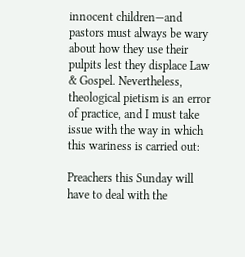innocent children—and pastors must always be wary about how they use their pulpits lest they displace Law & Gospel. Nevertheless, theological pietism is an error of practice, and I must take issue with the way in which this wariness is carried out:

Preachers this Sunday will have to deal with the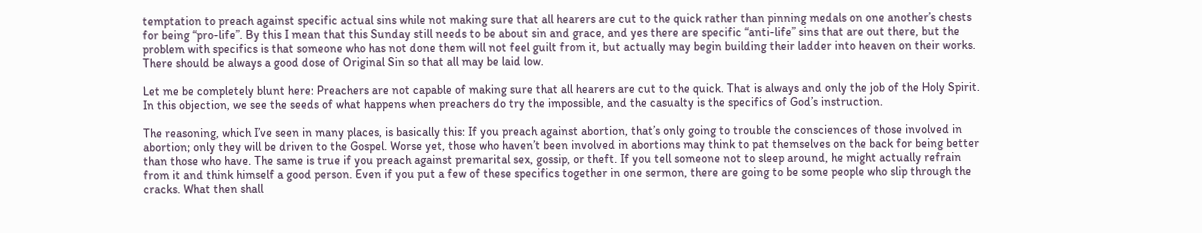temptation to preach against specific actual sins while not making sure that all hearers are cut to the quick rather than pinning medals on one another’s chests for being “pro-life”. By this I mean that this Sunday still needs to be about sin and grace, and yes there are specific “anti-life” sins that are out there, but the problem with specifics is that someone who has not done them will not feel guilt from it, but actually may begin building their ladder into heaven on their works. There should be always a good dose of Original Sin so that all may be laid low.

Let me be completely blunt here: Preachers are not capable of making sure that all hearers are cut to the quick. That is always and only the job of the Holy Spirit. In this objection, we see the seeds of what happens when preachers do try the impossible, and the casualty is the specifics of God’s instruction.

The reasoning, which I’ve seen in many places, is basically this: If you preach against abortion, that’s only going to trouble the consciences of those involved in abortion; only they will be driven to the Gospel. Worse yet, those who haven’t been involved in abortions may think to pat themselves on the back for being better than those who have. The same is true if you preach against premarital sex, gossip, or theft. If you tell someone not to sleep around, he might actually refrain from it and think himself a good person. Even if you put a few of these specifics together in one sermon, there are going to be some people who slip through the cracks. What then shall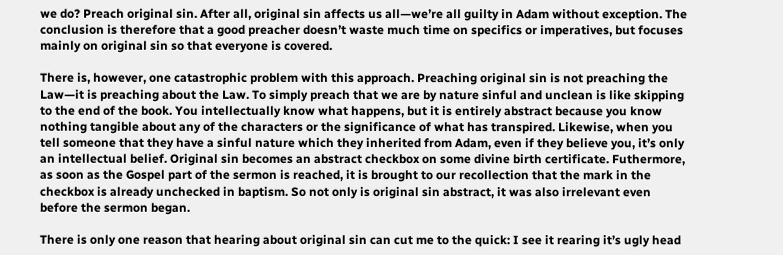we do? Preach original sin. After all, original sin affects us all—we’re all guilty in Adam without exception. The conclusion is therefore that a good preacher doesn’t waste much time on specifics or imperatives, but focuses mainly on original sin so that everyone is covered.

There is, however, one catastrophic problem with this approach. Preaching original sin is not preaching the Law—it is preaching about the Law. To simply preach that we are by nature sinful and unclean is like skipping to the end of the book. You intellectually know what happens, but it is entirely abstract because you know nothing tangible about any of the characters or the significance of what has transpired. Likewise, when you tell someone that they have a sinful nature which they inherited from Adam, even if they believe you, it’s only an intellectual belief. Original sin becomes an abstract checkbox on some divine birth certificate. Futhermore, as soon as the Gospel part of the sermon is reached, it is brought to our recollection that the mark in the checkbox is already unchecked in baptism. So not only is original sin abstract, it was also irrelevant even before the sermon began.

There is only one reason that hearing about original sin can cut me to the quick: I see it rearing it’s ugly head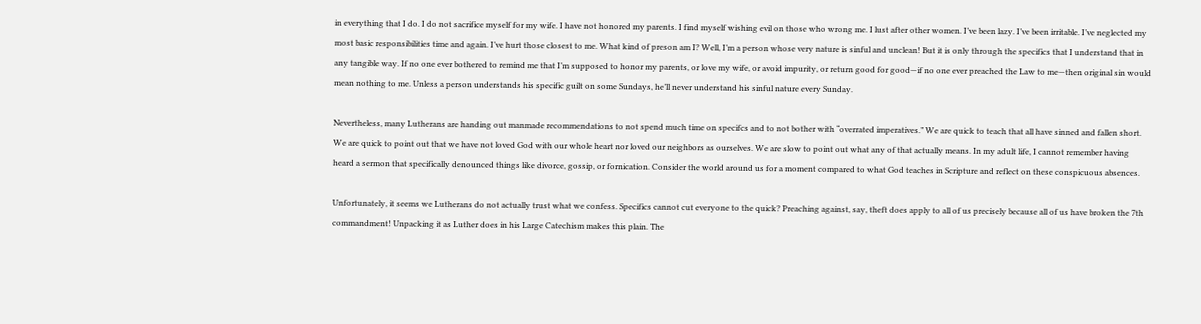in everything that I do. I do not sacrifice myself for my wife. I have not honored my parents. I find myself wishing evil on those who wrong me. I lust after other women. I’ve been lazy. I’ve been irritable. I’ve neglected my most basic responsibilities time and again. I’ve hurt those closest to me. What kind of preson am I? Well, I’m a person whose very nature is sinful and unclean! But it is only through the specifics that I understand that in any tangible way. If no one ever bothered to remind me that I’m supposed to honor my parents, or love my wife, or avoid impurity, or return good for good—if no one ever preached the Law to me—then original sin would mean nothing to me. Unless a person understands his specific guilt on some Sundays, he’ll never understand his sinful nature every Sunday.

Nevertheless, many Lutherans are handing out manmade recommendations to not spend much time on specifcs and to not bother with “overrated imperatives.” We are quick to teach that all have sinned and fallen short. We are quick to point out that we have not loved God with our whole heart nor loved our neighbors as ourselves. We are slow to point out what any of that actually means. In my adult life, I cannot remember having heard a sermon that specifically denounced things like divorce, gossip, or fornication. Consider the world around us for a moment compared to what God teaches in Scripture and reflect on these conspicuous absences.

Unfortunately, it seems we Lutherans do not actually trust what we confess. Specifics cannot cut everyone to the quick? Preaching against, say, theft does apply to all of us precisely because all of us have broken the 7th commandment! Unpacking it as Luther does in his Large Catechism makes this plain. The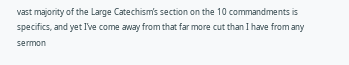vast majority of the Large Catechism’s section on the 10 commandments is specifics, and yet I’ve come away from that far more cut than I have from any sermon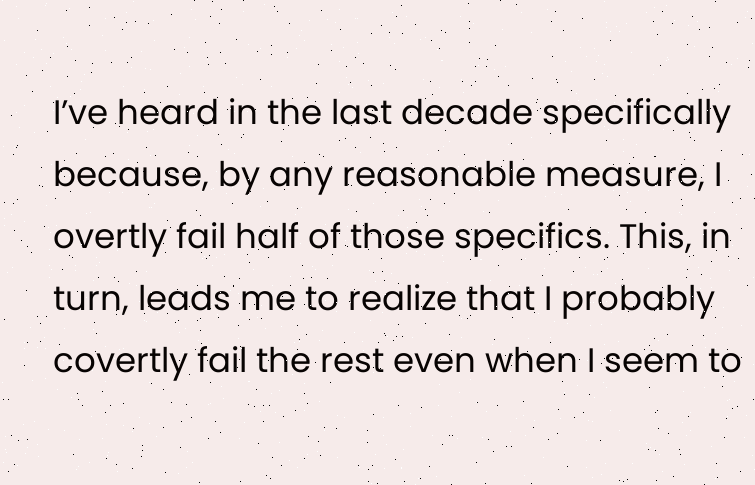I’ve heard in the last decade specifically because, by any reasonable measure, I overtly fail half of those specifics. This, in turn, leads me to realize that I probably covertly fail the rest even when I seem to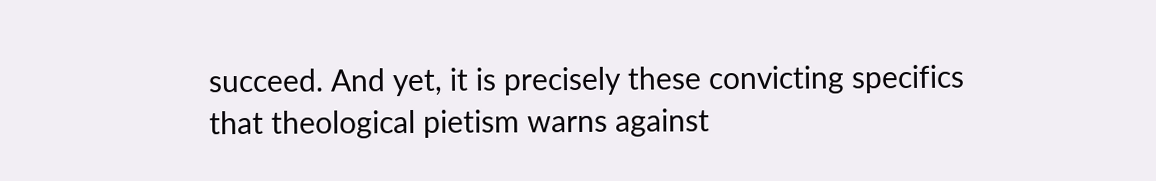succeed. And yet, it is precisely these convicting specifics that theological pietism warns against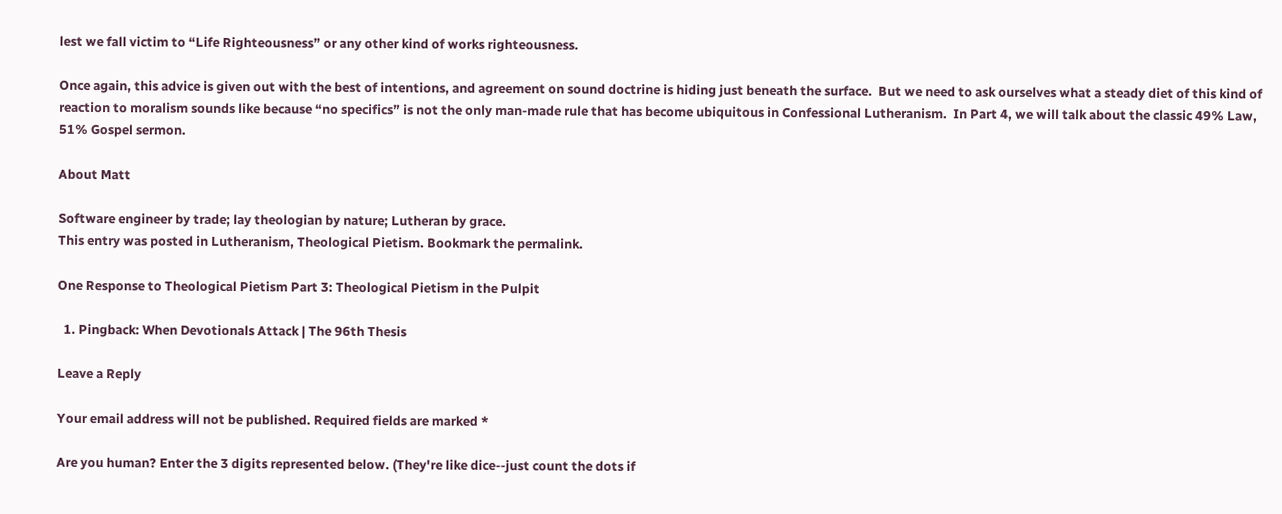lest we fall victim to “Life Righteousness” or any other kind of works righteousness.

Once again, this advice is given out with the best of intentions, and agreement on sound doctrine is hiding just beneath the surface.  But we need to ask ourselves what a steady diet of this kind of reaction to moralism sounds like because “no specifics” is not the only man-made rule that has become ubiquitous in Confessional Lutheranism.  In Part 4, we will talk about the classic 49% Law, 51% Gospel sermon.

About Matt

Software engineer by trade; lay theologian by nature; Lutheran by grace.
This entry was posted in Lutheranism, Theological Pietism. Bookmark the permalink.

One Response to Theological Pietism Part 3: Theological Pietism in the Pulpit

  1. Pingback: When Devotionals Attack | The 96th Thesis

Leave a Reply

Your email address will not be published. Required fields are marked *

Are you human? Enter the 3 digits represented below. (They're like dice--just count the dots if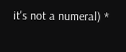it's not a numeral) *